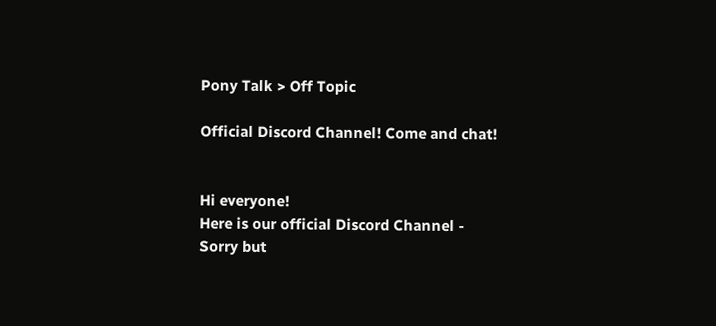Pony Talk > Off Topic

Official Discord Channel! Come and chat!


Hi everyone!
Here is our official Discord Channel -
Sorry but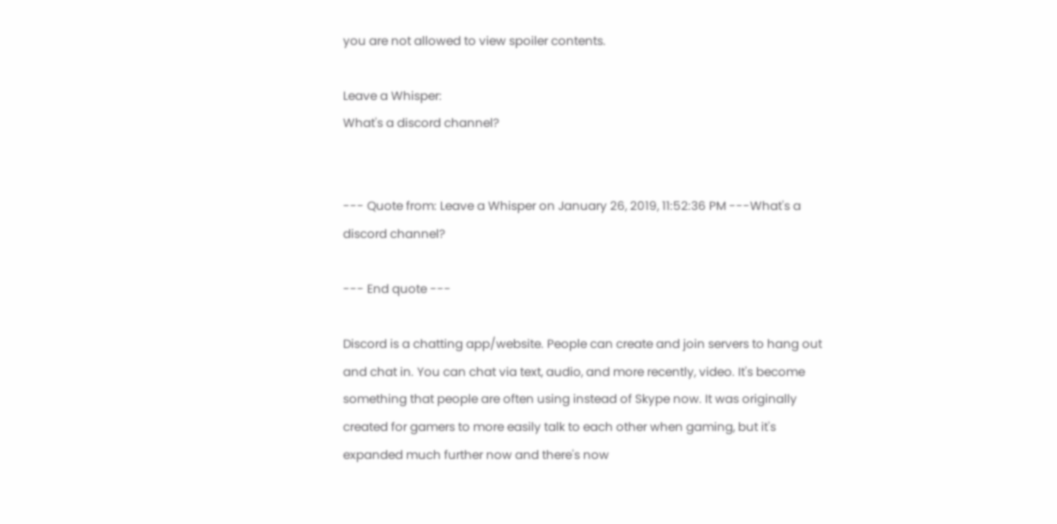you are not allowed to view spoiler contents.

Leave a Whisper:
What's a discord channel?


--- Quote from: Leave a Whisper on January 26, 2019, 11:52:36 PM ---What's a discord channel?

--- End quote ---

Discord is a chatting app/website. People can create and join servers to hang out and chat in. You can chat via text, audio, and more recently, video. It's become something that people are often using instead of Skype now. It was originally created for gamers to more easily talk to each other when gaming, but it's expanded much further now and there's now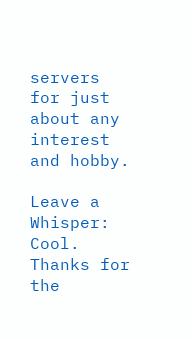servers for just about any interest and hobby.

Leave a Whisper:
Cool. Thanks for the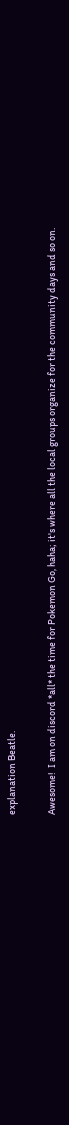explanation Beatle.

Awesome!  I am on discord *all* the time for Pokemon Go, haha; it's where all the local groups organize for the community days and so on.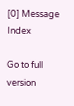[0] Message Index

Go to full version